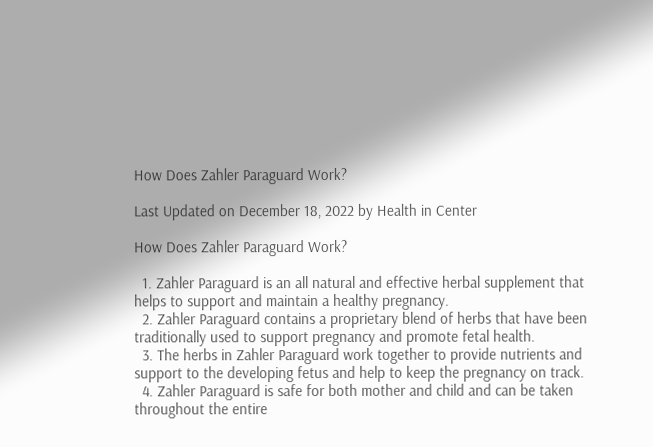How Does Zahler Paraguard Work?

Last Updated on December 18, 2022 by Health in Center

How Does Zahler Paraguard Work?

  1. Zahler Paraguard is an all natural and effective herbal supplement that helps to support and maintain a healthy pregnancy.
  2. Zahler Paraguard contains a proprietary blend of herbs that have been traditionally used to support pregnancy and promote fetal health.
  3. The herbs in Zahler Paraguard work together to provide nutrients and support to the developing fetus and help to keep the pregnancy on track.
  4. Zahler Paraguard is safe for both mother and child and can be taken throughout the entire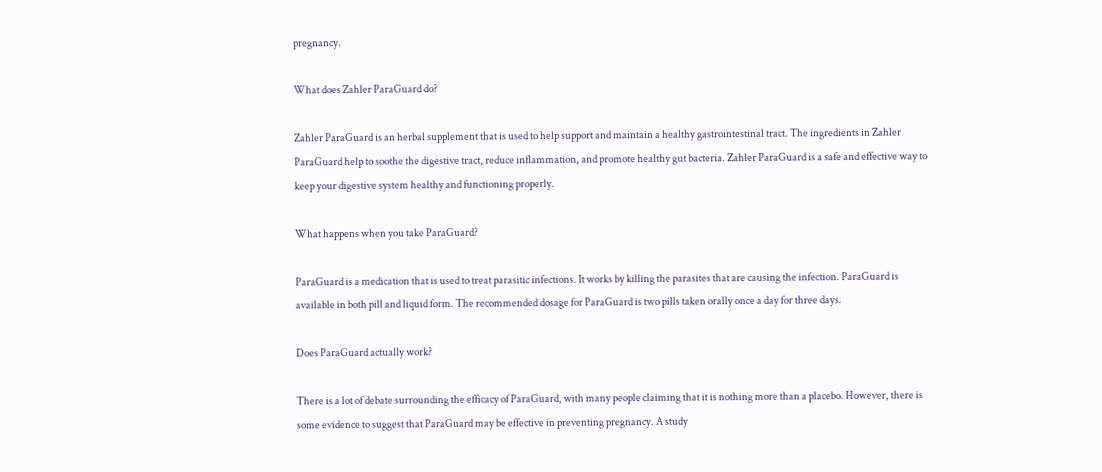pregnancy.

What does Zahler ParaGuard do?

Zahler ParaGuard is an herbal supplement that is used to help support and maintain a healthy gastrointestinal tract. The ingredients in Zahler ParaGuard help to soothe the digestive tract, reduce inflammation, and promote healthy gut bacteria. Zahler ParaGuard is a safe and effective way to keep your digestive system healthy and functioning properly.

What happens when you take ParaGuard?

ParaGuard is a medication that is used to treat parasitic infections. It works by killing the parasites that are causing the infection. ParaGuard is available in both pill and liquid form. The recommended dosage for ParaGuard is two pills taken orally once a day for three days.

Does ParaGuard actually work?

There is a lot of debate surrounding the efficacy of ParaGuard, with many people claiming that it is nothing more than a placebo. However, there is some evidence to suggest that ParaGuard may be effective in preventing pregnancy. A study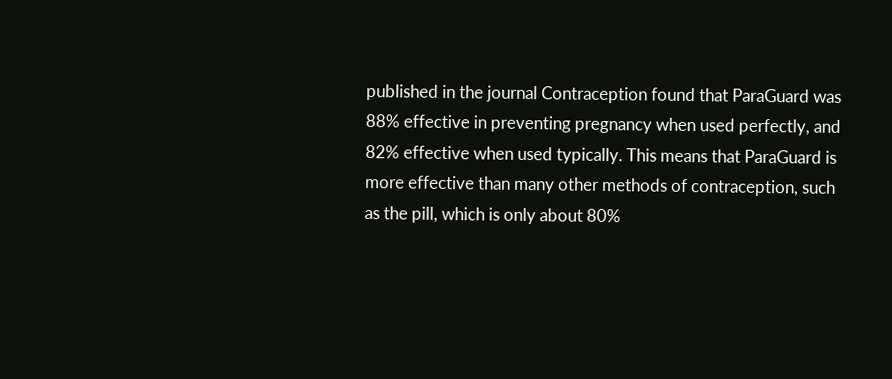published in the journal Contraception found that ParaGuard was 88% effective in preventing pregnancy when used perfectly, and 82% effective when used typically. This means that ParaGuard is more effective than many other methods of contraception, such as the pill, which is only about 80%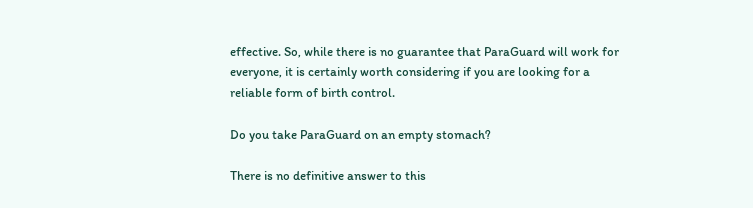effective. So, while there is no guarantee that ParaGuard will work for everyone, it is certainly worth considering if you are looking for a reliable form of birth control.

Do you take ParaGuard on an empty stomach?

There is no definitive answer to this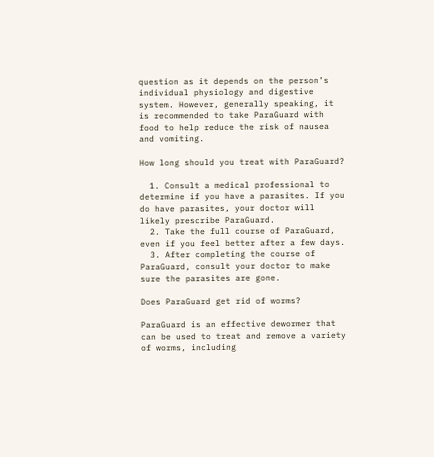question as it depends on the person’s individual physiology and digestive system. However, generally speaking, it is recommended to take ParaGuard with food to help reduce the risk of nausea and vomiting.

How long should you treat with ParaGuard?

  1. Consult a medical professional to determine if you have a parasites. If you do have parasites, your doctor will likely prescribe ParaGuard.
  2. Take the full course of ParaGuard, even if you feel better after a few days.
  3. After completing the course of ParaGuard, consult your doctor to make sure the parasites are gone.

Does ParaGuard get rid of worms?

ParaGuard is an effective dewormer that can be used to treat and remove a variety of worms, including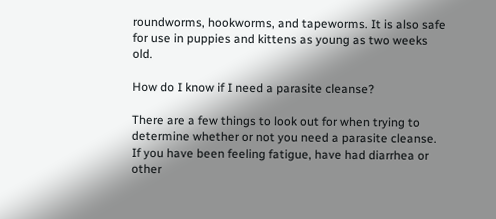roundworms, hookworms, and tapeworms. It is also safe for use in puppies and kittens as young as two weeks old.

How do I know if I need a parasite cleanse?

There are a few things to look out for when trying to determine whether or not you need a parasite cleanse. If you have been feeling fatigue, have had diarrhea or other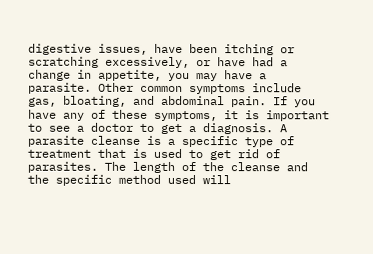digestive issues, have been itching or scratching excessively, or have had a change in appetite, you may have a parasite. Other common symptoms include gas, bloating, and abdominal pain. If you have any of these symptoms, it is important to see a doctor to get a diagnosis. A parasite cleanse is a specific type of treatment that is used to get rid of parasites. The length of the cleanse and the specific method used will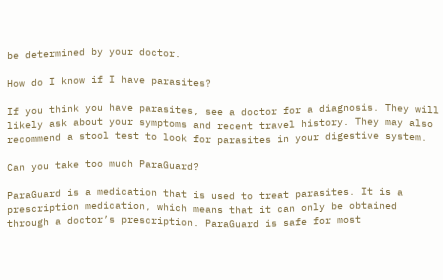be determined by your doctor.

How do I know if I have parasites?

If you think you have parasites, see a doctor for a diagnosis. They will likely ask about your symptoms and recent travel history. They may also recommend a stool test to look for parasites in your digestive system.

Can you take too much ParaGuard?

ParaGuard is a medication that is used to treat parasites. It is a prescription medication, which means that it can only be obtained through a doctor’s prescription. ParaGuard is safe for most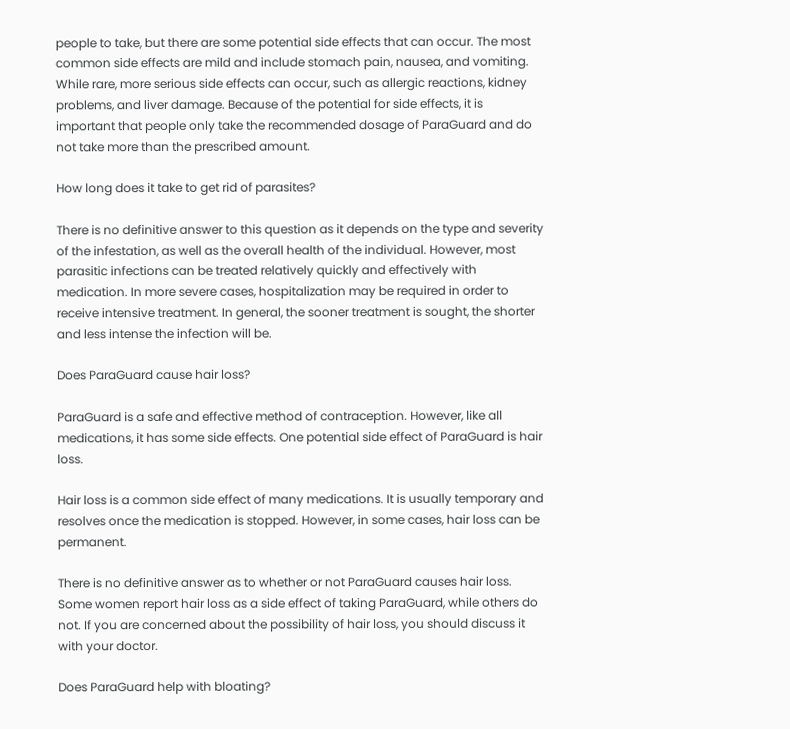people to take, but there are some potential side effects that can occur. The most common side effects are mild and include stomach pain, nausea, and vomiting. While rare, more serious side effects can occur, such as allergic reactions, kidney problems, and liver damage. Because of the potential for side effects, it is important that people only take the recommended dosage of ParaGuard and do not take more than the prescribed amount.

How long does it take to get rid of parasites?

There is no definitive answer to this question as it depends on the type and severity of the infestation, as well as the overall health of the individual. However, most parasitic infections can be treated relatively quickly and effectively with medication. In more severe cases, hospitalization may be required in order to receive intensive treatment. In general, the sooner treatment is sought, the shorter and less intense the infection will be.

Does ParaGuard cause hair loss?

ParaGuard is a safe and effective method of contraception. However, like all medications, it has some side effects. One potential side effect of ParaGuard is hair loss.

Hair loss is a common side effect of many medications. It is usually temporary and resolves once the medication is stopped. However, in some cases, hair loss can be permanent.

There is no definitive answer as to whether or not ParaGuard causes hair loss. Some women report hair loss as a side effect of taking ParaGuard, while others do not. If you are concerned about the possibility of hair loss, you should discuss it with your doctor.

Does ParaGuard help with bloating?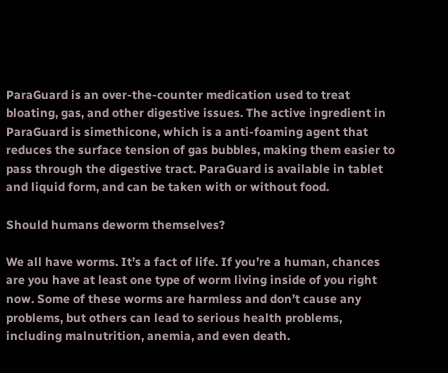ParaGuard is an over-the-counter medication used to treat bloating, gas, and other digestive issues. The active ingredient in ParaGuard is simethicone, which is a anti-foaming agent that reduces the surface tension of gas bubbles, making them easier to pass through the digestive tract. ParaGuard is available in tablet and liquid form, and can be taken with or without food.

Should humans deworm themselves?

We all have worms. It’s a fact of life. If you’re a human, chances are you have at least one type of worm living inside of you right now. Some of these worms are harmless and don’t cause any problems, but others can lead to serious health problems, including malnutrition, anemia, and even death.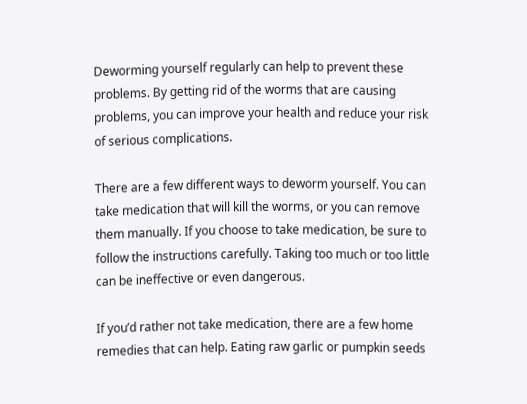Deworming yourself regularly can help to prevent these problems. By getting rid of the worms that are causing problems, you can improve your health and reduce your risk of serious complications.

There are a few different ways to deworm yourself. You can take medication that will kill the worms, or you can remove them manually. If you choose to take medication, be sure to follow the instructions carefully. Taking too much or too little can be ineffective or even dangerous.

If you’d rather not take medication, there are a few home remedies that can help. Eating raw garlic or pumpkin seeds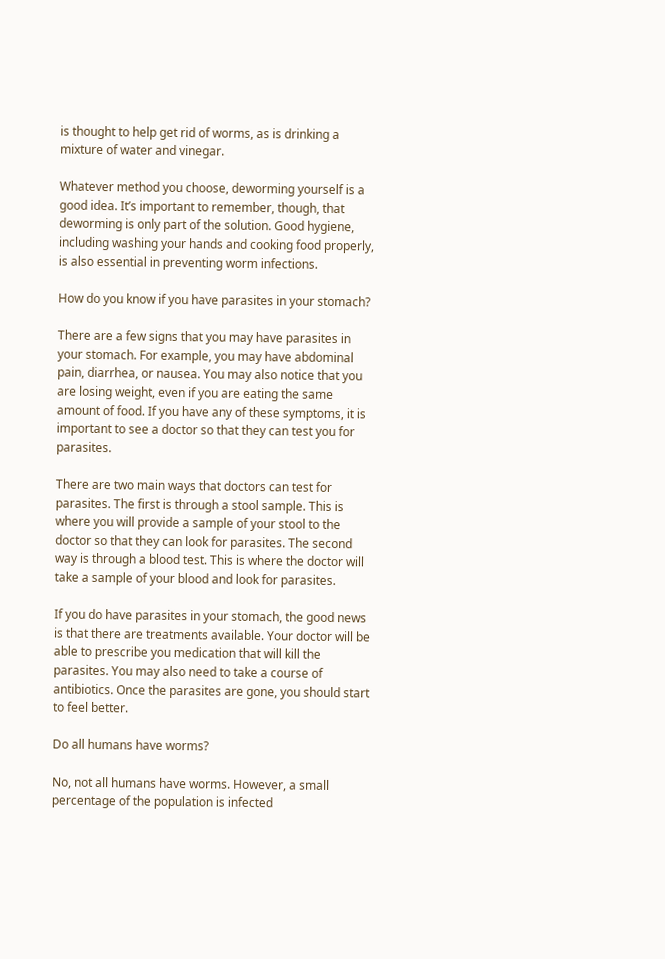is thought to help get rid of worms, as is drinking a mixture of water and vinegar.

Whatever method you choose, deworming yourself is a good idea. It’s important to remember, though, that deworming is only part of the solution. Good hygiene, including washing your hands and cooking food properly, is also essential in preventing worm infections.

How do you know if you have parasites in your stomach?

There are a few signs that you may have parasites in your stomach. For example, you may have abdominal pain, diarrhea, or nausea. You may also notice that you are losing weight, even if you are eating the same amount of food. If you have any of these symptoms, it is important to see a doctor so that they can test you for parasites.

There are two main ways that doctors can test for parasites. The first is through a stool sample. This is where you will provide a sample of your stool to the doctor so that they can look for parasites. The second way is through a blood test. This is where the doctor will take a sample of your blood and look for parasites.

If you do have parasites in your stomach, the good news is that there are treatments available. Your doctor will be able to prescribe you medication that will kill the parasites. You may also need to take a course of antibiotics. Once the parasites are gone, you should start to feel better.

Do all humans have worms?

No, not all humans have worms. However, a small percentage of the population is infected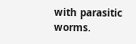with parasitic worms.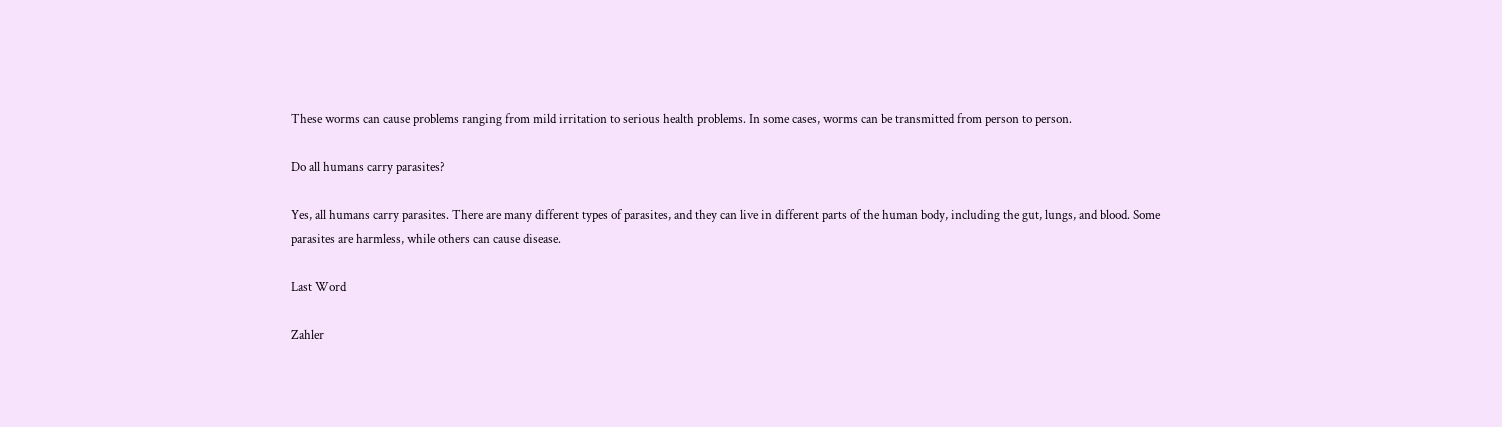These worms can cause problems ranging from mild irritation to serious health problems. In some cases, worms can be transmitted from person to person.

Do all humans carry parasites?

Yes, all humans carry parasites. There are many different types of parasites, and they can live in different parts of the human body, including the gut, lungs, and blood. Some parasites are harmless, while others can cause disease.

Last Word

Zahler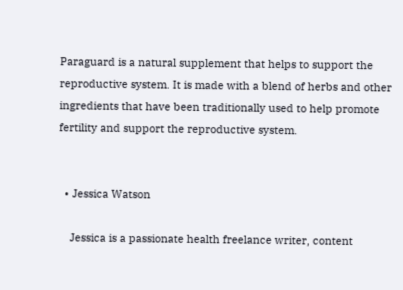Paraguard is a natural supplement that helps to support the reproductive system. It is made with a blend of herbs and other ingredients that have been traditionally used to help promote fertility and support the reproductive system.


  • Jessica Watson

    Jessica is a passionate health freelance writer, content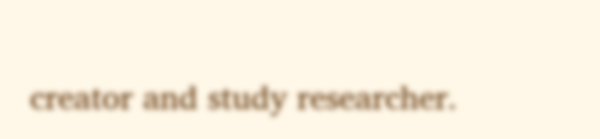creator and study researcher.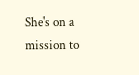She's on a mission to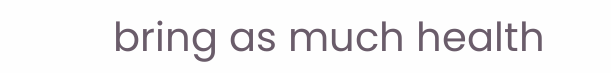bring as much health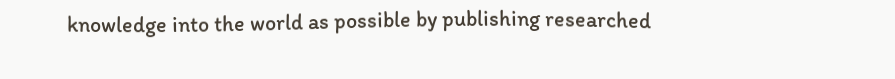knowledge into the world as possible by publishing researched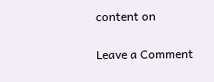content on

Leave a Comment